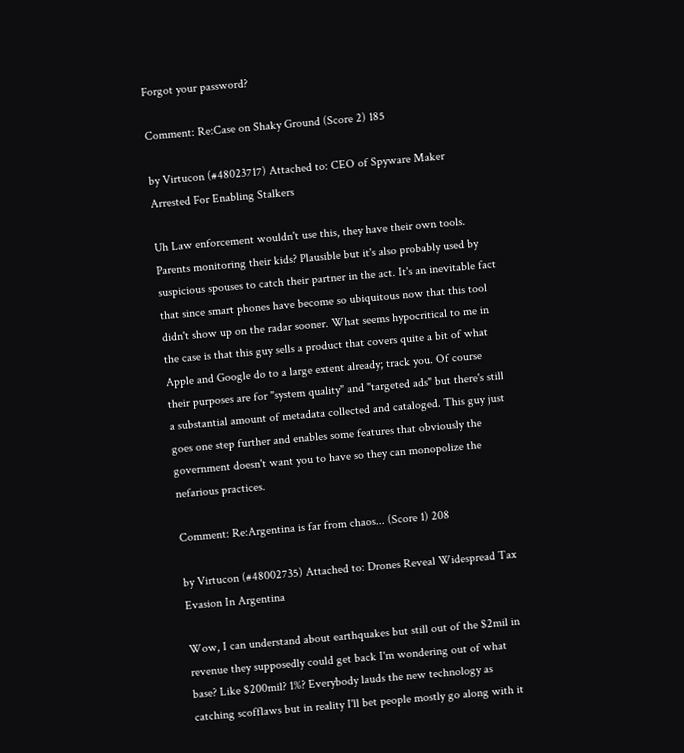Forgot your password?

Comment: Re:Case on Shaky Ground (Score 2) 185

by Virtucon (#48023717) Attached to: CEO of Spyware Maker Arrested For Enabling Stalkers

Uh Law enforcement wouldn't use this, they have their own tools. Parents monitoring their kids? Plausible but it's also probably used by suspicious spouses to catch their partner in the act. It's an inevitable fact that since smart phones have become so ubiquitous now that this tool didn't show up on the radar sooner. What seems hypocritical to me in the case is that this guy sells a product that covers quite a bit of what Apple and Google do to a large extent already; track you. Of course their purposes are for "system quality" and "targeted ads" but there's still a substantial amount of metadata collected and cataloged. This guy just goes one step further and enables some features that obviously the government doesn't want you to have so they can monopolize the nefarious practices.

Comment: Re:Argentina is far from chaos... (Score 1) 208

by Virtucon (#48002735) Attached to: Drones Reveal Widespread Tax Evasion In Argentina

Wow, I can understand about earthquakes but still out of the $2mil in revenue they supposedly could get back I'm wondering out of what base? Like $200mil? 1%? Everybody lauds the new technology as catching scofflaws but in reality I'll bet people mostly go along with it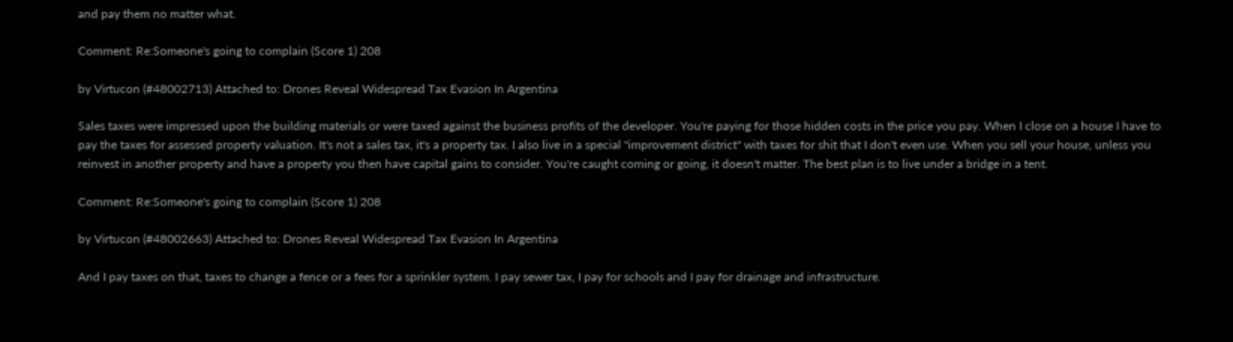and pay them no matter what.

Comment: Re:Someone's going to complain (Score 1) 208

by Virtucon (#48002713) Attached to: Drones Reveal Widespread Tax Evasion In Argentina

Sales taxes were impressed upon the building materials or were taxed against the business profits of the developer. You're paying for those hidden costs in the price you pay. When I close on a house I have to pay the taxes for assessed property valuation. It's not a sales tax, it's a property tax. I also live in a special "improvement district" with taxes for shit that I don't even use. When you sell your house, unless you reinvest in another property and have a property you then have capital gains to consider. You're caught coming or going, it doesn't matter. The best plan is to live under a bridge in a tent.

Comment: Re:Someone's going to complain (Score 1) 208

by Virtucon (#48002663) Attached to: Drones Reveal Widespread Tax Evasion In Argentina

And I pay taxes on that, taxes to change a fence or a fees for a sprinkler system. I pay sewer tax, I pay for schools and I pay for drainage and infrastructure.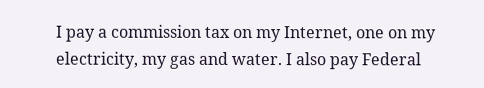I pay a commission tax on my Internet, one on my electricity, my gas and water. I also pay Federal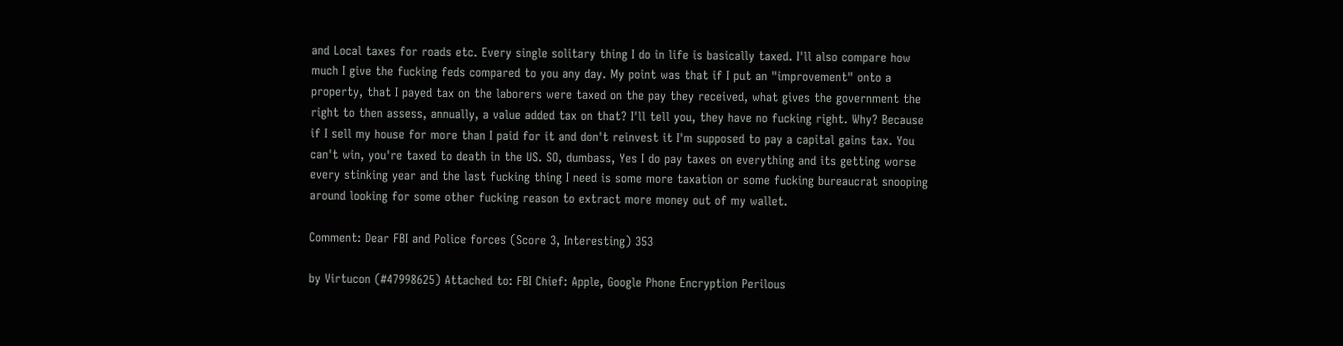and Local taxes for roads etc. Every single solitary thing I do in life is basically taxed. I'll also compare how much I give the fucking feds compared to you any day. My point was that if I put an "improvement" onto a property, that I payed tax on the laborers were taxed on the pay they received, what gives the government the right to then assess, annually, a value added tax on that? I'll tell you, they have no fucking right. Why? Because if I sell my house for more than I paid for it and don't reinvest it I'm supposed to pay a capital gains tax. You can't win, you're taxed to death in the US. SO, dumbass, Yes I do pay taxes on everything and its getting worse every stinking year and the last fucking thing I need is some more taxation or some fucking bureaucrat snooping around looking for some other fucking reason to extract more money out of my wallet.

Comment: Dear FBI and Police forces (Score 3, Interesting) 353

by Virtucon (#47998625) Attached to: FBI Chief: Apple, Google Phone Encryption Perilous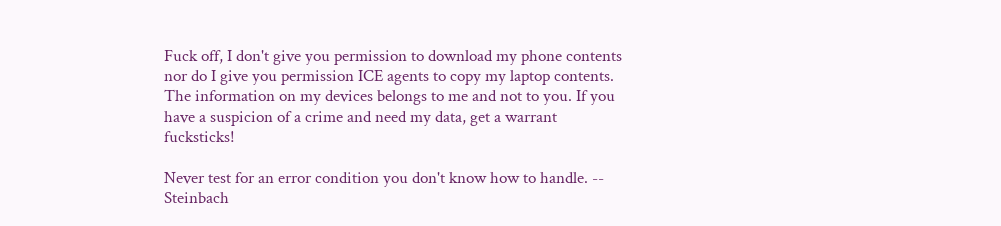Fuck off, I don't give you permission to download my phone contents nor do I give you permission ICE agents to copy my laptop contents. The information on my devices belongs to me and not to you. If you have a suspicion of a crime and need my data, get a warrant fucksticks!

Never test for an error condition you don't know how to handle. -- Steinbach